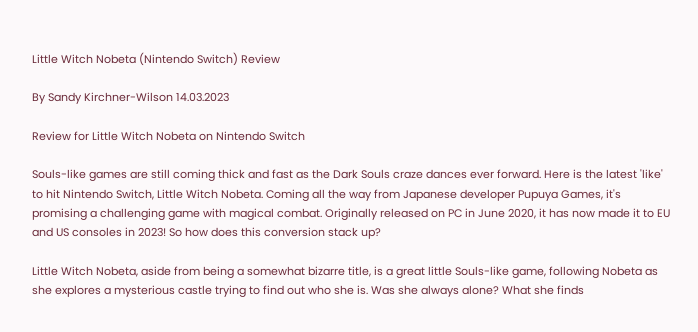Little Witch Nobeta (Nintendo Switch) Review

By Sandy Kirchner-Wilson 14.03.2023

Review for Little Witch Nobeta on Nintendo Switch

Souls-like games are still coming thick and fast as the Dark Souls craze dances ever forward. Here is the latest 'like' to hit Nintendo Switch, Little Witch Nobeta. Coming all the way from Japanese developer Pupuya Games, it's promising a challenging game with magical combat. Originally released on PC in June 2020, it has now made it to EU and US consoles in 2023! So how does this conversion stack up?

Little Witch Nobeta, aside from being a somewhat bizarre title, is a great little Souls-like game, following Nobeta as she explores a mysterious castle trying to find out who she is. Was she always alone? What she finds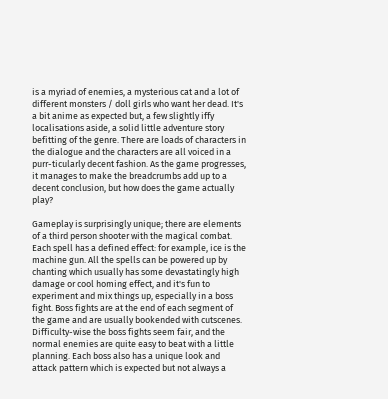is a myriad of enemies, a mysterious cat and a lot of different monsters / doll girls who want her dead. It's a bit anime as expected but, a few slightly iffy localisations aside, a solid little adventure story befitting of the genre. There are loads of characters in the dialogue and the characters are all voiced in a purr-ticularly decent fashion. As the game progresses, it manages to make the breadcrumbs add up to a decent conclusion, but how does the game actually play?

Gameplay is surprisingly unique; there are elements of a third person shooter with the magical combat. Each spell has a defined effect: for example, ice is the machine gun. All the spells can be powered up by chanting which usually has some devastatingly high damage or cool homing effect, and it's fun to experiment and mix things up, especially in a boss fight. Boss fights are at the end of each segment of the game and are usually bookended with cutscenes. Difficulty-wise the boss fights seem fair, and the normal enemies are quite easy to beat with a little planning. Each boss also has a unique look and attack pattern which is expected but not always a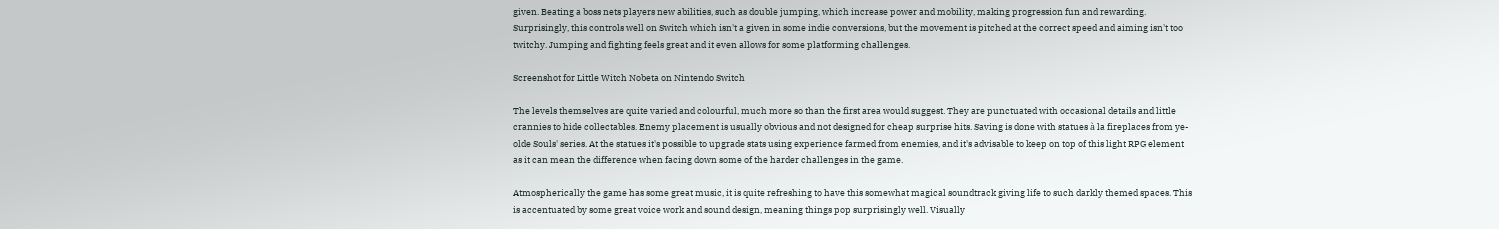given. Beating a boss nets players new abilities, such as double jumping, which increase power and mobility, making progression fun and rewarding. Surprisingly, this controls well on Switch which isn't a given in some indie conversions, but the movement is pitched at the correct speed and aiming isn't too twitchy. Jumping and fighting feels great and it even allows for some platforming challenges.

Screenshot for Little Witch Nobeta on Nintendo Switch

The levels themselves are quite varied and colourful, much more so than the first area would suggest. They are punctuated with occasional details and little crannies to hide collectables. Enemy placement is usually obvious and not designed for cheap surprise hits. Saving is done with statues à la fireplaces from ye-olde Souls' series. At the statues it's possible to upgrade stats using experience farmed from enemies, and it's advisable to keep on top of this light RPG element as it can mean the difference when facing down some of the harder challenges in the game.

Atmospherically the game has some great music, it is quite refreshing to have this somewhat magical soundtrack giving life to such darkly themed spaces. This is accentuated by some great voice work and sound design, meaning things pop surprisingly well. Visually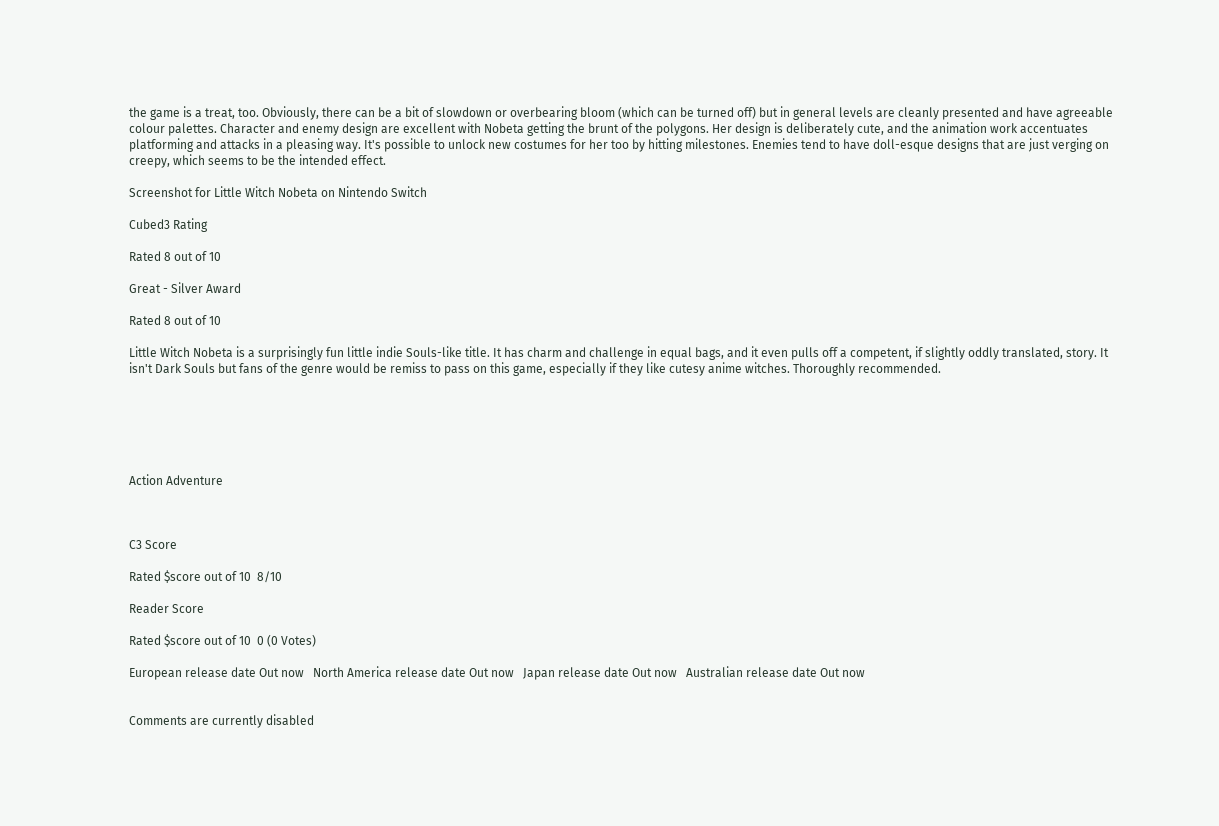the game is a treat, too. Obviously, there can be a bit of slowdown or overbearing bloom (which can be turned off) but in general levels are cleanly presented and have agreeable colour palettes. Character and enemy design are excellent with Nobeta getting the brunt of the polygons. Her design is deliberately cute, and the animation work accentuates platforming and attacks in a pleasing way. It's possible to unlock new costumes for her too by hitting milestones. Enemies tend to have doll-esque designs that are just verging on creepy, which seems to be the intended effect.

Screenshot for Little Witch Nobeta on Nintendo Switch

Cubed3 Rating

Rated 8 out of 10

Great - Silver Award

Rated 8 out of 10

Little Witch Nobeta is a surprisingly fun little indie Souls-like title. It has charm and challenge in equal bags, and it even pulls off a competent, if slightly oddly translated, story. It isn't Dark Souls but fans of the genre would be remiss to pass on this game, especially if they like cutesy anime witches. Thoroughly recommended.






Action Adventure



C3 Score

Rated $score out of 10  8/10

Reader Score

Rated $score out of 10  0 (0 Votes)

European release date Out now   North America release date Out now   Japan release date Out now   Australian release date Out now


Comments are currently disabled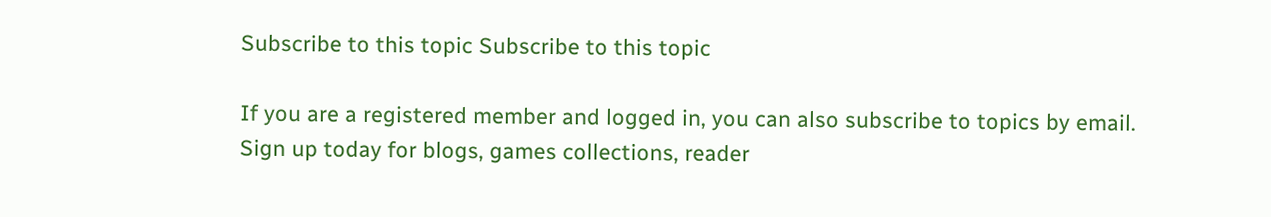Subscribe to this topic Subscribe to this topic

If you are a registered member and logged in, you can also subscribe to topics by email.
Sign up today for blogs, games collections, reader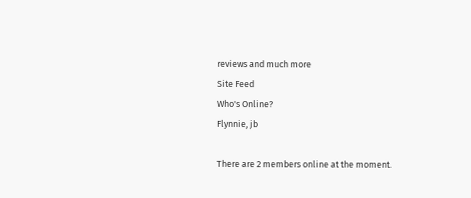reviews and much more
Site Feed
Who's Online?
Flynnie, jb

There are 2 members online at the moment.